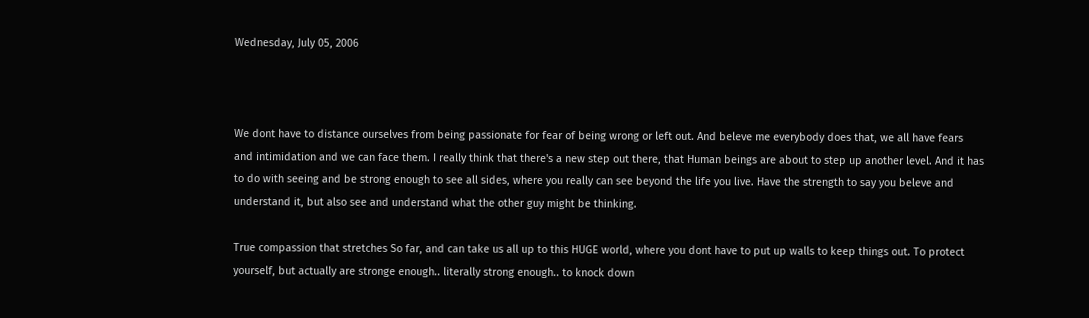Wednesday, July 05, 2006



We dont have to distance ourselves from being passionate for fear of being wrong or left out. And beleve me everybody does that, we all have fears and intimidation and we can face them. I really think that there's a new step out there, that Human beings are about to step up another level. And it has to do with seeing and be strong enough to see all sides, where you really can see beyond the life you live. Have the strength to say you beleve and understand it, but also see and understand what the other guy might be thinking.

True compassion that stretches So far, and can take us all up to this HUGE world, where you dont have to put up walls to keep things out. To protect yourself, but actually are stronge enough.. literally strong enough.. to knock down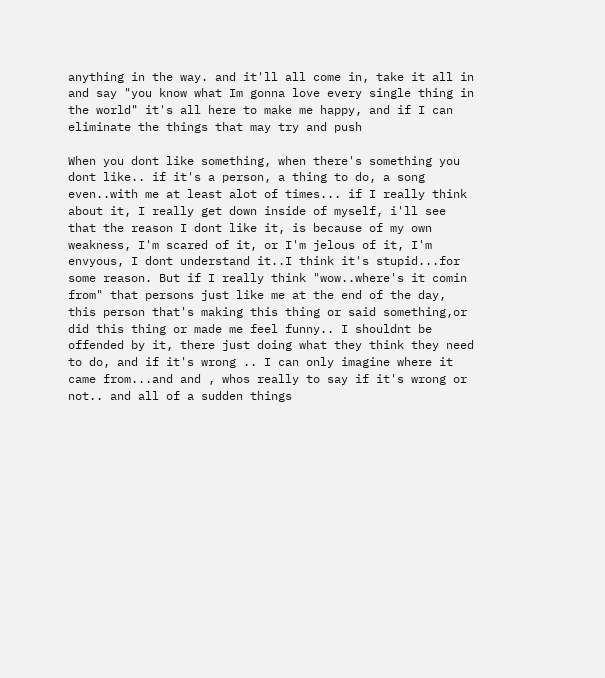anything in the way. and it'll all come in, take it all in and say "you know what Im gonna love every single thing in the world" it's all here to make me happy, and if I can eliminate the things that may try and push

When you dont like something, when there's something you dont like.. if it's a person, a thing to do, a song even..with me at least alot of times... if I really think about it, I really get down inside of myself, i'll see that the reason I dont like it, is because of my own weakness, I'm scared of it, or I'm jelous of it, I'm envyous, I dont understand it..I think it's stupid...for some reason. But if I really think "wow..where's it comin from" that persons just like me at the end of the day, this person that's making this thing or said something,or did this thing or made me feel funny.. I shouldnt be offended by it, there just doing what they think they need to do, and if it's wrong .. I can only imagine where it came from...and and , whos really to say if it's wrong or not.. and all of a sudden things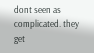dont seen as complicated. they get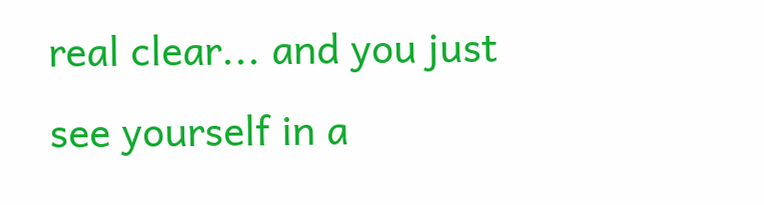real clear... and you just see yourself in a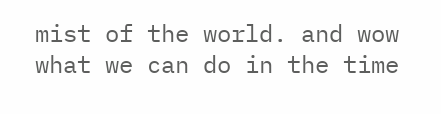mist of the world. and wow what we can do in the time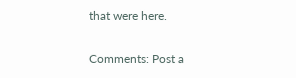that were here.

Comments: Post a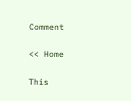Comment

<< Home

This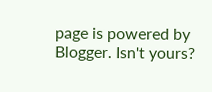page is powered by Blogger. Isn't yours?